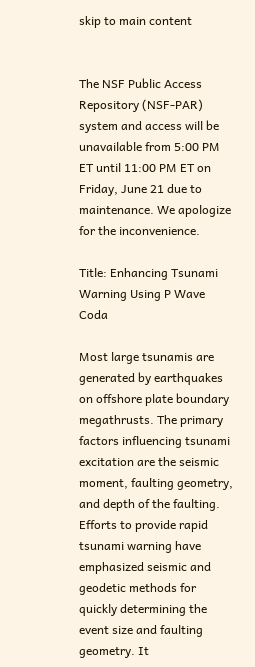skip to main content


The NSF Public Access Repository (NSF-PAR) system and access will be unavailable from 5:00 PM ET until 11:00 PM ET on Friday, June 21 due to maintenance. We apologize for the inconvenience.

Title: Enhancing Tsunami Warning Using P Wave Coda

Most large tsunamis are generated by earthquakes on offshore plate boundary megathrusts. The primary factors influencing tsunami excitation are the seismic moment, faulting geometry, and depth of the faulting. Efforts to provide rapid tsunami warning have emphasized seismic and geodetic methods for quickly determining the event size and faulting geometry. It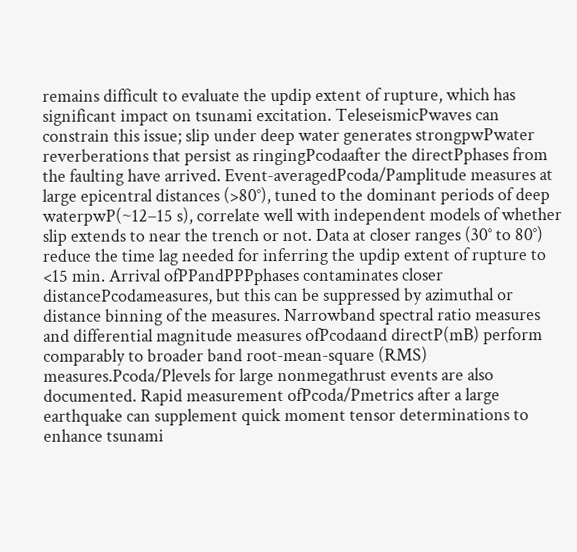remains difficult to evaluate the updip extent of rupture, which has significant impact on tsunami excitation. TeleseismicPwaves can constrain this issue; slip under deep water generates strongpwPwater reverberations that persist as ringingPcodaafter the directPphases from the faulting have arrived. Event‐averagedPcoda/Pamplitude measures at large epicentral distances (>80°), tuned to the dominant periods of deep waterpwP(~12–15 s), correlate well with independent models of whether slip extends to near the trench or not. Data at closer ranges (30° to 80°) reduce the time lag needed for inferring the updip extent of rupture to <15 min. Arrival ofPPandPPPphases contaminates closer distancePcodameasures, but this can be suppressed by azimuthal or distance binning of the measures. Narrowband spectral ratio measures and differential magnitude measures ofPcodaand directP(mB) perform comparably to broader band root‐mean‐square (RMS) measures.Pcoda/Plevels for large nonmegathrust events are also documented. Rapid measurement ofPcoda/Pmetrics after a large earthquake can supplement quick moment tensor determinations to enhance tsunami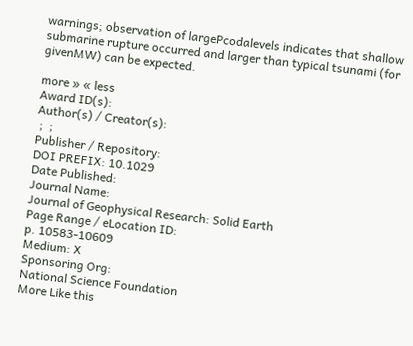warnings; observation of largePcodalevels indicates that shallow submarine rupture occurred and larger than typical tsunami (for givenMW) can be expected.

more » « less
Award ID(s):
Author(s) / Creator(s):
 ;  ;
Publisher / Repository:
DOI PREFIX: 10.1029
Date Published:
Journal Name:
Journal of Geophysical Research: Solid Earth
Page Range / eLocation ID:
p. 10583-10609
Medium: X
Sponsoring Org:
National Science Foundation
More Like this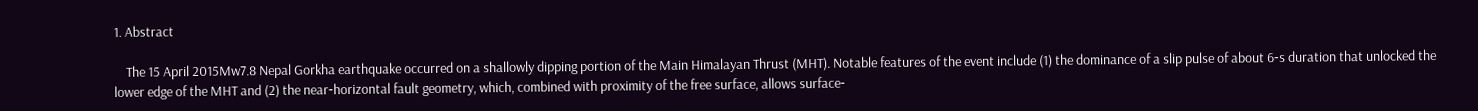1. Abstract

    The 15 April 2015Mw7.8 Nepal Gorkha earthquake occurred on a shallowly dipping portion of the Main Himalayan Thrust (MHT). Notable features of the event include (1) the dominance of a slip pulse of about 6‐s duration that unlocked the lower edge of the MHT and (2) the near‐horizontal fault geometry, which, combined with proximity of the free surface, allows surface‐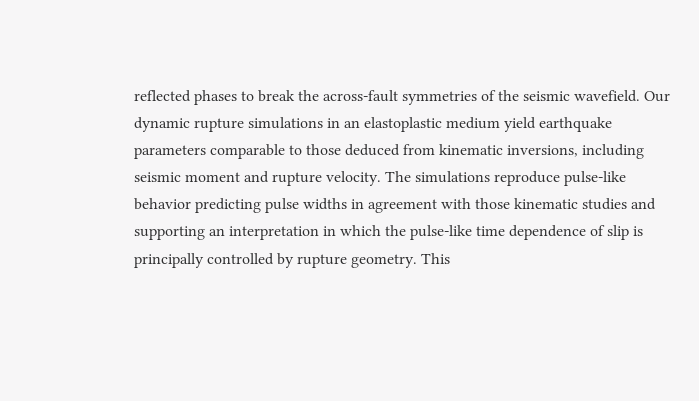reflected phases to break the across‐fault symmetries of the seismic wavefield. Our dynamic rupture simulations in an elastoplastic medium yield earthquake parameters comparable to those deduced from kinematic inversions, including seismic moment and rupture velocity. The simulations reproduce pulse‐like behavior predicting pulse widths in agreement with those kinematic studies and supporting an interpretation in which the pulse‐like time dependence of slip is principally controlled by rupture geometry. This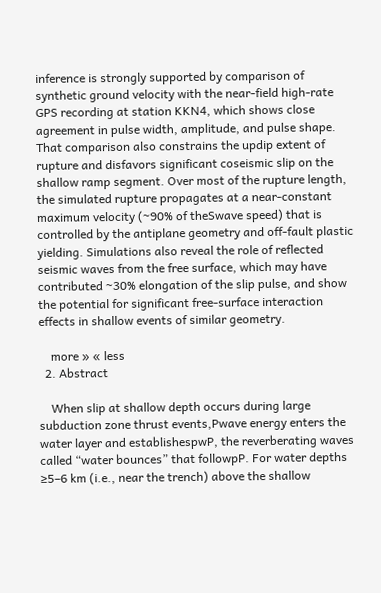inference is strongly supported by comparison of synthetic ground velocity with the near‐field high‐rate GPS recording at station KKN4, which shows close agreement in pulse width, amplitude, and pulse shape. That comparison also constrains the updip extent of rupture and disfavors significant coseismic slip on the shallow ramp segment. Over most of the rupture length, the simulated rupture propagates at a near‐constant maximum velocity (~90% of theSwave speed) that is controlled by the antiplane geometry and off‐fault plastic yielding. Simulations also reveal the role of reflected seismic waves from the free surface, which may have contributed ~30% elongation of the slip pulse, and show the potential for significant free‐surface interaction effects in shallow events of similar geometry.

    more » « less
  2. Abstract

    When slip at shallow depth occurs during large subduction zone thrust events,Pwave energy enters the water layer and establishespwP, the reverberating waves called “water bounces” that followpP. For water depths ≥5–6 km (i.e., near the trench) above the shallow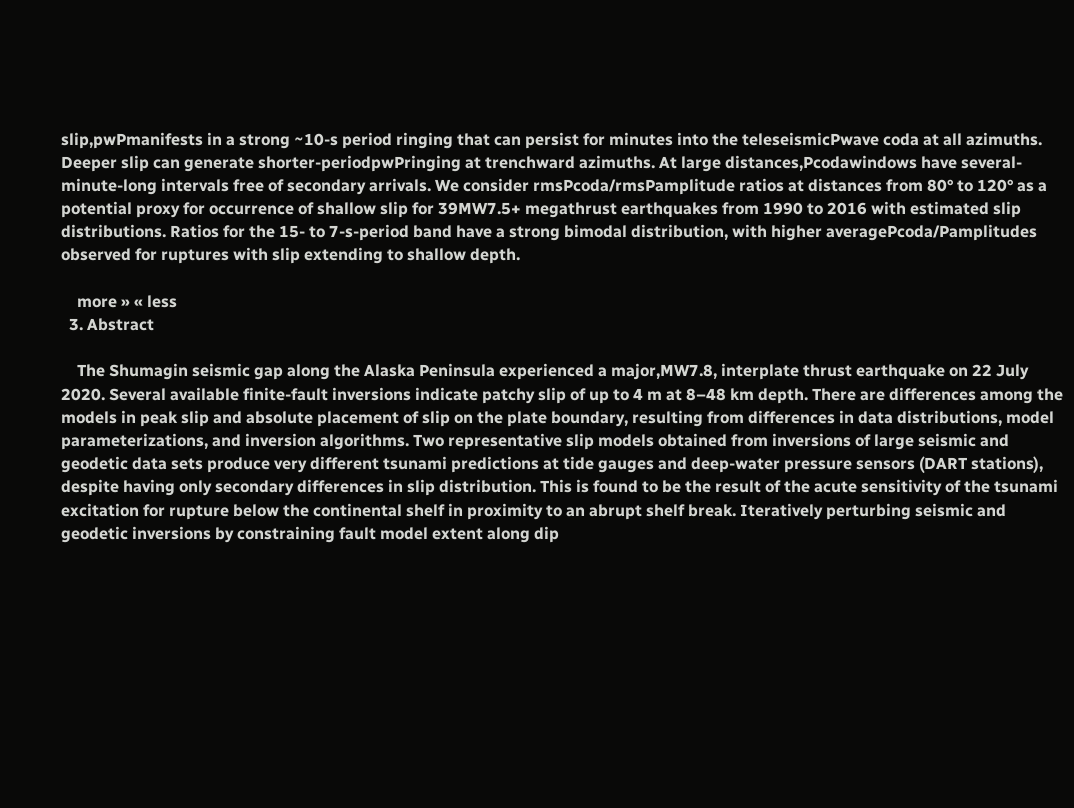slip,pwPmanifests in a strong ~10‐s period ringing that can persist for minutes into the teleseismicPwave coda at all azimuths. Deeper slip can generate shorter‐periodpwPringing at trenchward azimuths. At large distances,Pcodawindows have several‐minute‐long intervals free of secondary arrivals. We consider rmsPcoda/rmsPamplitude ratios at distances from 80° to 120° as a potential proxy for occurrence of shallow slip for 39MW7.5+ megathrust earthquakes from 1990 to 2016 with estimated slip distributions. Ratios for the 15‐ to 7‐s‐period band have a strong bimodal distribution, with higher averagePcoda/Pamplitudes observed for ruptures with slip extending to shallow depth.

    more » « less
  3. Abstract

    The Shumagin seismic gap along the Alaska Peninsula experienced a major,MW7.8, interplate thrust earthquake on 22 July 2020. Several available finite‐fault inversions indicate patchy slip of up to 4 m at 8–48 km depth. There are differences among the models in peak slip and absolute placement of slip on the plate boundary, resulting from differences in data distributions, model parameterizations, and inversion algorithms. Two representative slip models obtained from inversions of large seismic and geodetic data sets produce very different tsunami predictions at tide gauges and deep‐water pressure sensors (DART stations), despite having only secondary differences in slip distribution. This is found to be the result of the acute sensitivity of the tsunami excitation for rupture below the continental shelf in proximity to an abrupt shelf break. Iteratively perturbing seismic and geodetic inversions by constraining fault model extent along dip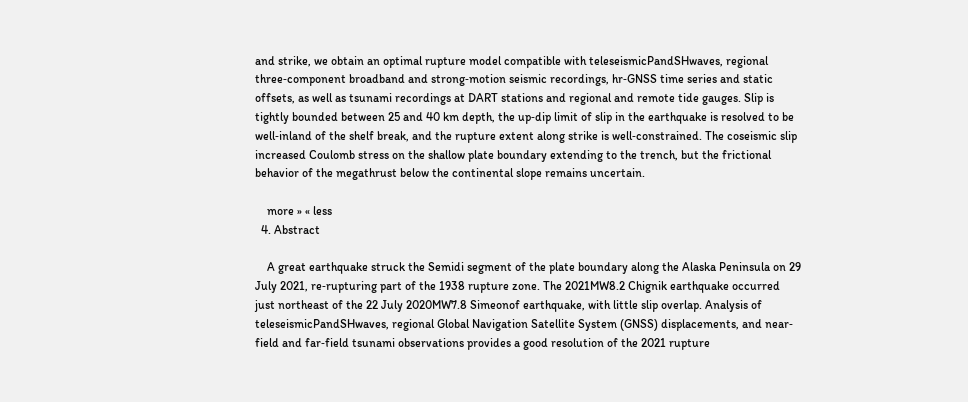and strike, we obtain an optimal rupture model compatible with teleseismicPandSHwaves, regional three‐component broadband and strong‐motion seismic recordings, hr‐GNSS time series and static offsets, as well as tsunami recordings at DART stations and regional and remote tide gauges. Slip is tightly bounded between 25 and 40 km depth, the up‐dip limit of slip in the earthquake is resolved to be well‐inland of the shelf break, and the rupture extent along strike is well‐constrained. The coseismic slip increased Coulomb stress on the shallow plate boundary extending to the trench, but the frictional behavior of the megathrust below the continental slope remains uncertain.

    more » « less
  4. Abstract

    A great earthquake struck the Semidi segment of the plate boundary along the Alaska Peninsula on 29 July 2021, re‐rupturing part of the 1938 rupture zone. The 2021MW8.2 Chignik earthquake occurred just northeast of the 22 July 2020MW7.8 Simeonof earthquake, with little slip overlap. Analysis of teleseismicPandSHwaves, regional Global Navigation Satellite System (GNSS) displacements, and near‐field and far‐field tsunami observations provides a good resolution of the 2021 rupture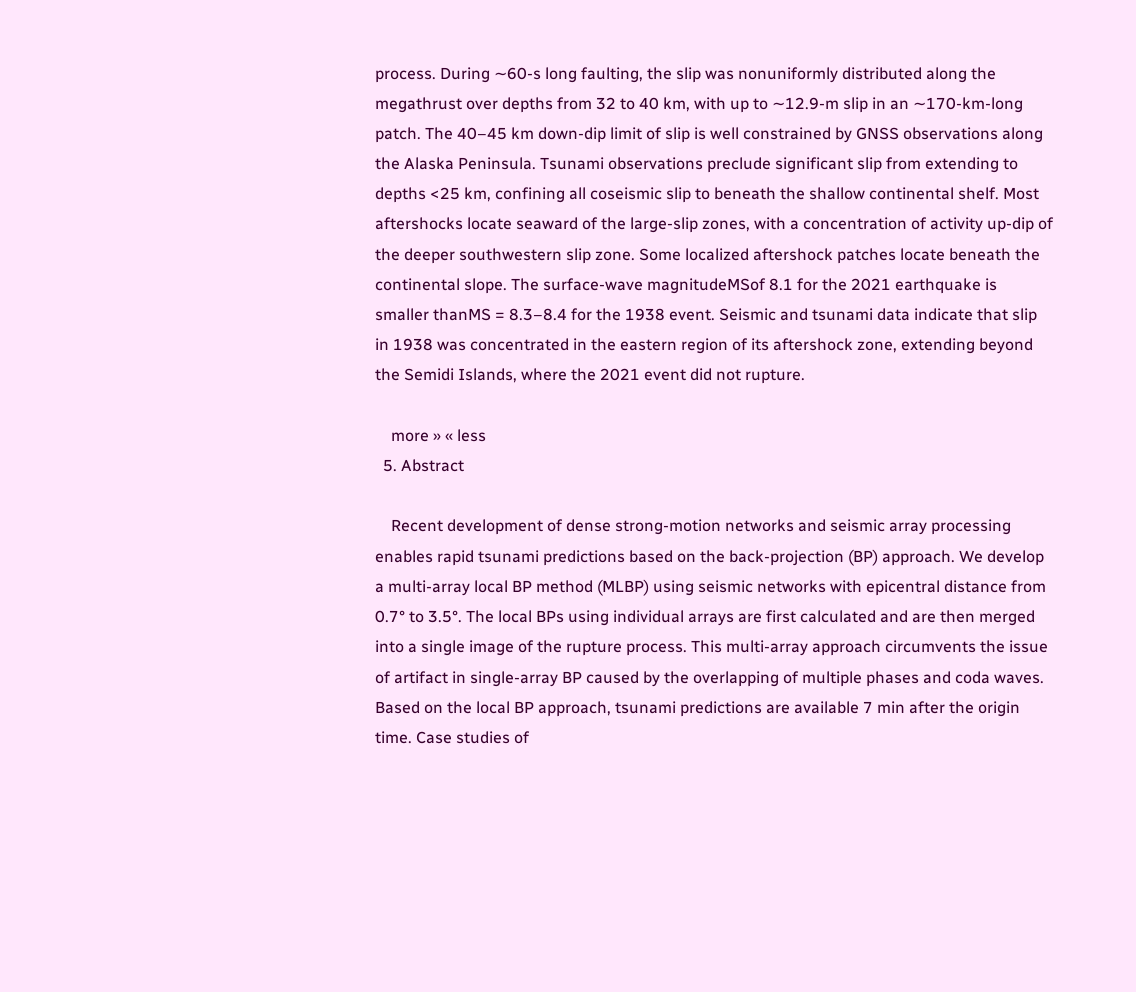process. During ∼60‐s long faulting, the slip was nonuniformly distributed along the megathrust over depths from 32 to 40 km, with up to ∼12.9‐m slip in an ∼170‐km‐long patch. The 40–45 km down‐dip limit of slip is well constrained by GNSS observations along the Alaska Peninsula. Tsunami observations preclude significant slip from extending to depths <25 km, confining all coseismic slip to beneath the shallow continental shelf. Most aftershocks locate seaward of the large‐slip zones, with a concentration of activity up‐dip of the deeper southwestern slip zone. Some localized aftershock patches locate beneath the continental slope. The surface‐wave magnitudeMSof 8.1 for the 2021 earthquake is smaller thanMS = 8.3–8.4 for the 1938 event. Seismic and tsunami data indicate that slip in 1938 was concentrated in the eastern region of its aftershock zone, extending beyond the Semidi Islands, where the 2021 event did not rupture.

    more » « less
  5. Abstract

    Recent development of dense strong‐motion networks and seismic array processing enables rapid tsunami predictions based on the back‐projection (BP) approach. We develop a multi‐array local BP method (MLBP) using seismic networks with epicentral distance from 0.7° to 3.5°. The local BPs using individual arrays are first calculated and are then merged into a single image of the rupture process. This multi‐array approach circumvents the issue of artifact in single‐array BP caused by the overlapping of multiple phases and coda waves. Based on the local BP approach, tsunami predictions are available 7 min after the origin time. Case studies of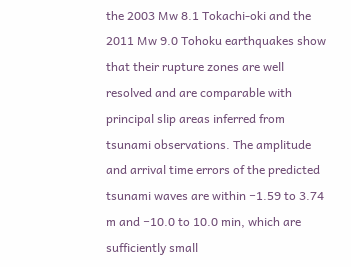the 2003 Mw 8.1 Tokachi‐oki and the 2011 Mw 9.0 Tohoku earthquakes show that their rupture zones are well resolved and are comparable with principal slip areas inferred from tsunami observations. The amplitude and arrival time errors of the predicted tsunami waves are within −1.59 to 3.74 m and −10.0 to 10.0 min, which are sufficiently small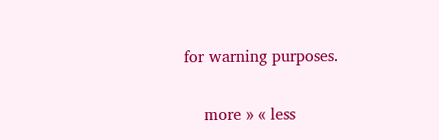for warning purposes.

    more » « less